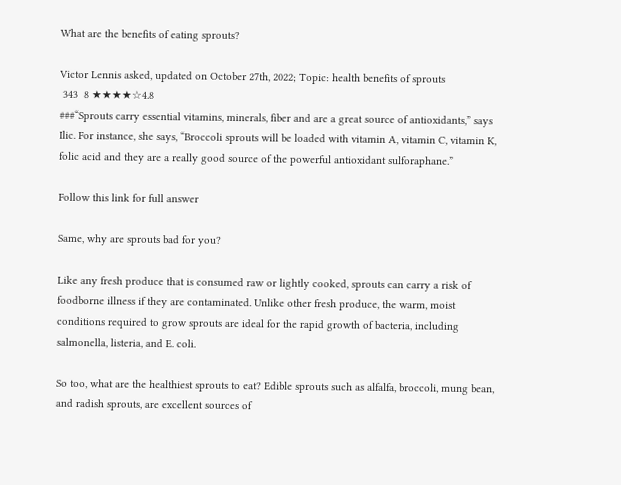What are the benefits of eating sprouts?

Victor Lennis asked, updated on October 27th, 2022; Topic: health benefits of sprouts
 343  8 ★★★★☆4.8
###“Sprouts carry essential vitamins, minerals, fiber and are a great source of antioxidants,” says Ilic. For instance, she says, “Broccoli sprouts will be loaded with vitamin A, vitamin C, vitamin K, folic acid and they are a really good source of the powerful antioxidant sulforaphane.”

Follow this link for full answer

Same, why are sprouts bad for you?

Like any fresh produce that is consumed raw or lightly cooked, sprouts can carry a risk of foodborne illness if they are contaminated. Unlike other fresh produce, the warm, moist conditions required to grow sprouts are ideal for the rapid growth of bacteria, including salmonella, listeria, and E. coli.

So too, what are the healthiest sprouts to eat? Edible sprouts such as alfalfa, broccoli, mung bean, and radish sprouts, are excellent sources of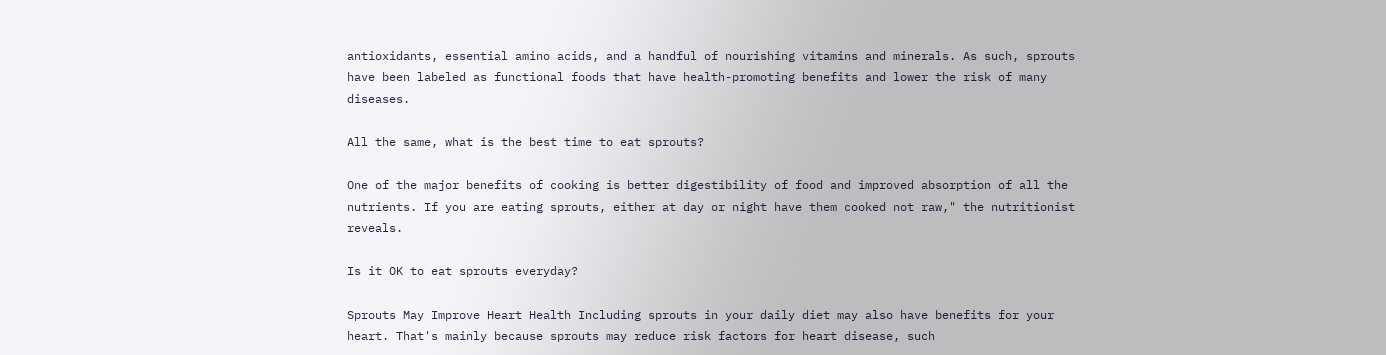antioxidants, essential amino acids, and a handful of nourishing vitamins and minerals. As such, sprouts have been labeled as functional foods that have health-promoting benefits and lower the risk of many diseases.

All the same, what is the best time to eat sprouts?

One of the major benefits of cooking is better digestibility of food and improved absorption of all the nutrients. If you are eating sprouts, either at day or night have them cooked not raw," the nutritionist reveals.

Is it OK to eat sprouts everyday?

Sprouts May Improve Heart Health Including sprouts in your daily diet may also have benefits for your heart. That's mainly because sprouts may reduce risk factors for heart disease, such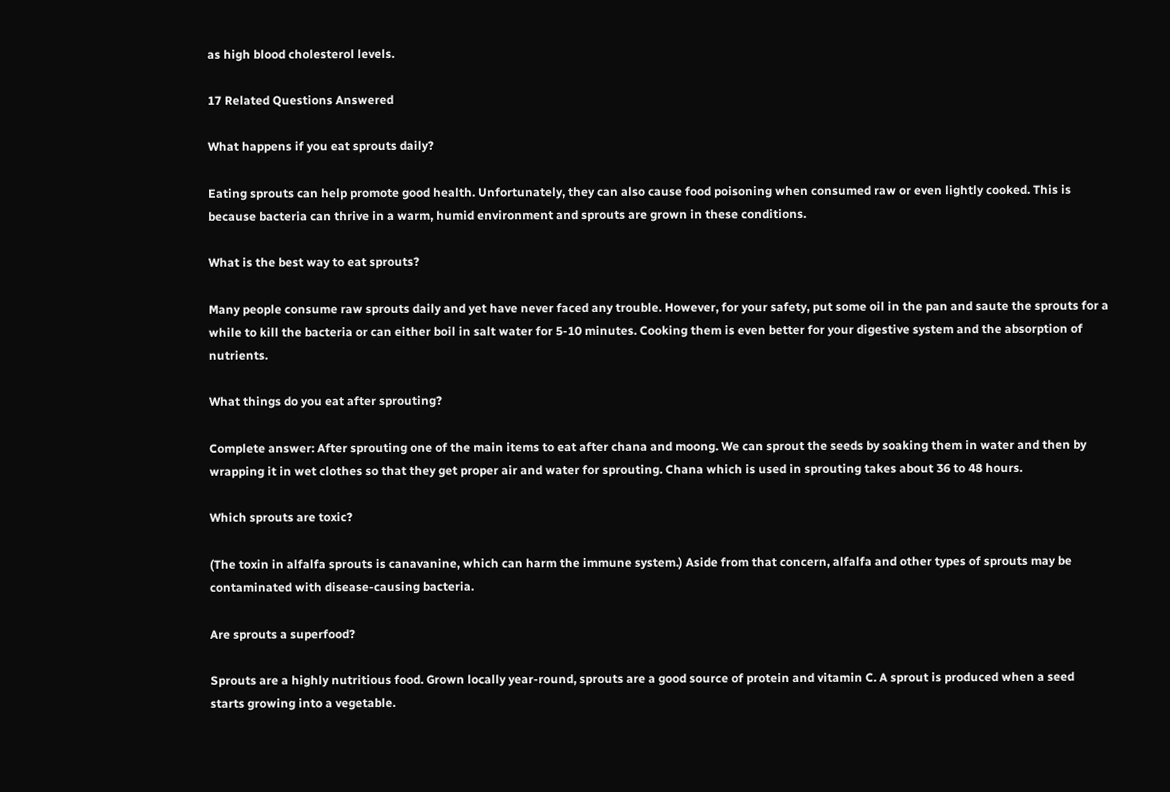as high blood cholesterol levels.

17 Related Questions Answered

What happens if you eat sprouts daily?

Eating sprouts can help promote good health. Unfortunately, they can also cause food poisoning when consumed raw or even lightly cooked. This is because bacteria can thrive in a warm, humid environment and sprouts are grown in these conditions.

What is the best way to eat sprouts?

Many people consume raw sprouts daily and yet have never faced any trouble. However, for your safety, put some oil in the pan and saute the sprouts for a while to kill the bacteria or can either boil in salt water for 5-10 minutes. Cooking them is even better for your digestive system and the absorption of nutrients.

What things do you eat after sprouting?

Complete answer: After sprouting one of the main items to eat after chana and moong. We can sprout the seeds by soaking them in water and then by wrapping it in wet clothes so that they get proper air and water for sprouting. Chana which is used in sprouting takes about 36 to 48 hours.

Which sprouts are toxic?

(The toxin in alfalfa sprouts is canavanine, which can harm the immune system.) Aside from that concern, alfalfa and other types of sprouts may be contaminated with disease-causing bacteria.

Are sprouts a superfood?

Sprouts are a highly nutritious food. Grown locally year-round, sprouts are a good source of protein and vitamin C. A sprout is produced when a seed starts growing into a vegetable.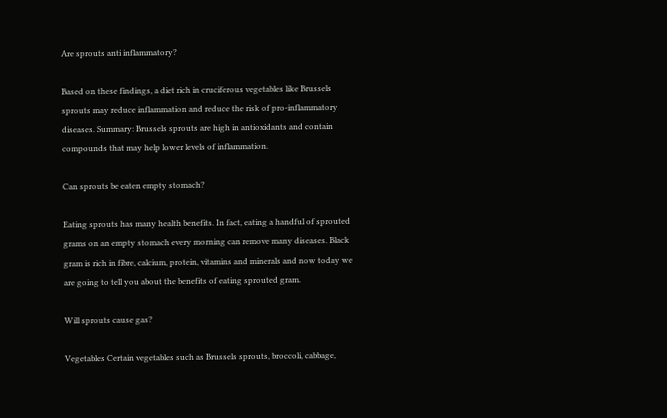Are sprouts anti inflammatory?

Based on these findings, a diet rich in cruciferous vegetables like Brussels sprouts may reduce inflammation and reduce the risk of pro-inflammatory diseases. Summary: Brussels sprouts are high in antioxidants and contain compounds that may help lower levels of inflammation.

Can sprouts be eaten empty stomach?

Eating sprouts has many health benefits. In fact, eating a handful of sprouted grams on an empty stomach every morning can remove many diseases. Black gram is rich in fibre, calcium, protein, vitamins and minerals and now today we are going to tell you about the benefits of eating sprouted gram.

Will sprouts cause gas?

Vegetables Certain vegetables such as Brussels sprouts, broccoli, cabbage,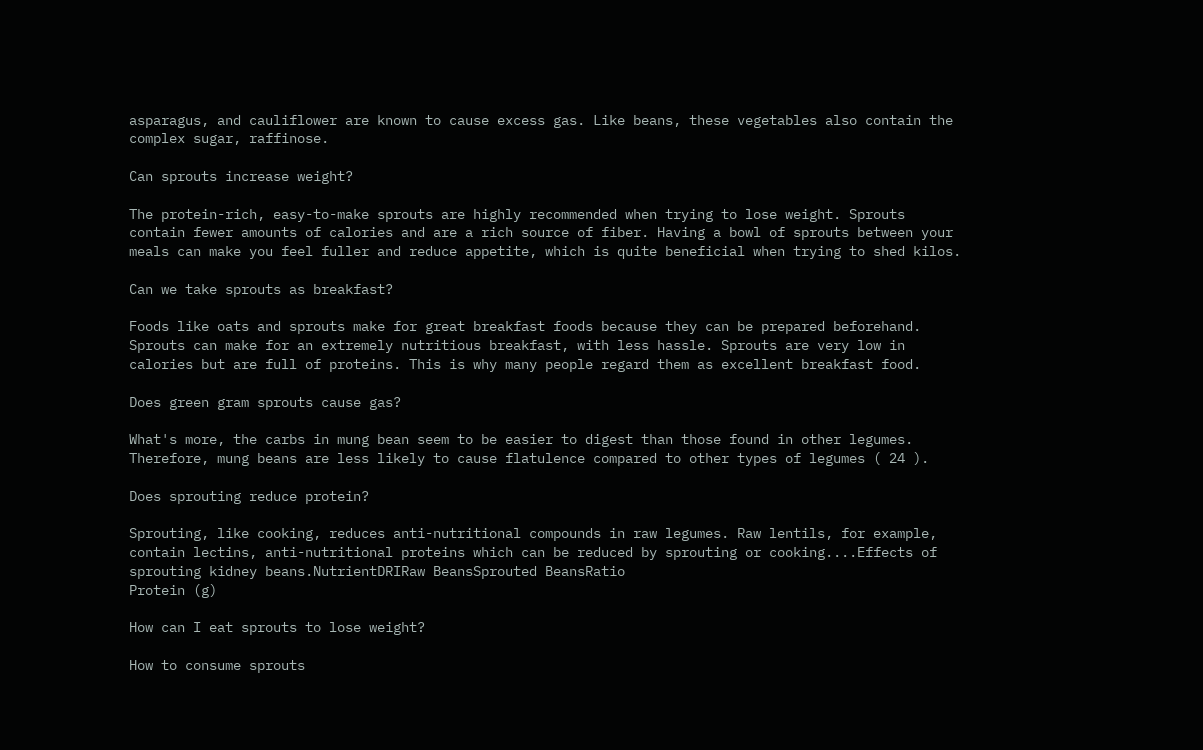asparagus, and cauliflower are known to cause excess gas. Like beans, these vegetables also contain the complex sugar, raffinose.

Can sprouts increase weight?

The protein-rich, easy-to-make sprouts are highly recommended when trying to lose weight. Sprouts contain fewer amounts of calories and are a rich source of fiber. Having a bowl of sprouts between your meals can make you feel fuller and reduce appetite, which is quite beneficial when trying to shed kilos.

Can we take sprouts as breakfast?

Foods like oats and sprouts make for great breakfast foods because they can be prepared beforehand. Sprouts can make for an extremely nutritious breakfast, with less hassle. Sprouts are very low in calories but are full of proteins. This is why many people regard them as excellent breakfast food.

Does green gram sprouts cause gas?

What's more, the carbs in mung bean seem to be easier to digest than those found in other legumes. Therefore, mung beans are less likely to cause flatulence compared to other types of legumes ( 24 ).

Does sprouting reduce protein?

Sprouting, like cooking, reduces anti-nutritional compounds in raw legumes. Raw lentils, for example, contain lectins, anti-nutritional proteins which can be reduced by sprouting or cooking....Effects of sprouting kidney beans.NutrientDRIRaw BeansSprouted BeansRatio
Protein (g)

How can I eat sprouts to lose weight?

How to consume sprouts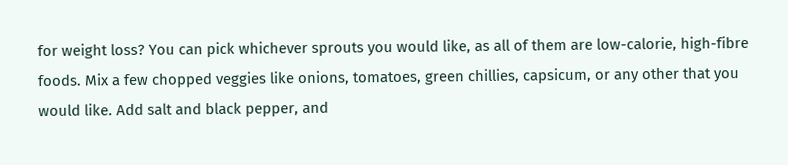for weight loss? You can pick whichever sprouts you would like, as all of them are low-calorie, high-fibre foods. Mix a few chopped veggies like onions, tomatoes, green chillies, capsicum, or any other that you would like. Add salt and black pepper, and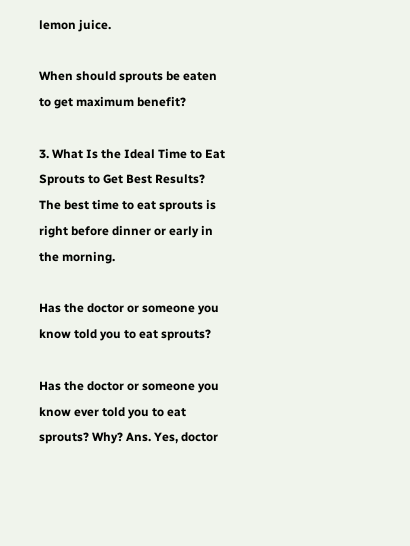lemon juice.

When should sprouts be eaten to get maximum benefit?

3. What Is the Ideal Time to Eat Sprouts to Get Best Results? The best time to eat sprouts is right before dinner or early in the morning.

Has the doctor or someone you know told you to eat sprouts?

Has the doctor or someone you know ever told you to eat sprouts? Why? Ans. Yes, doctor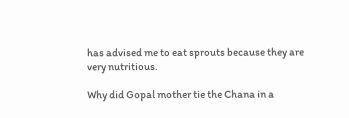has advised me to eat sprouts because they are very nutritious.

Why did Gopal mother tie the Chana in a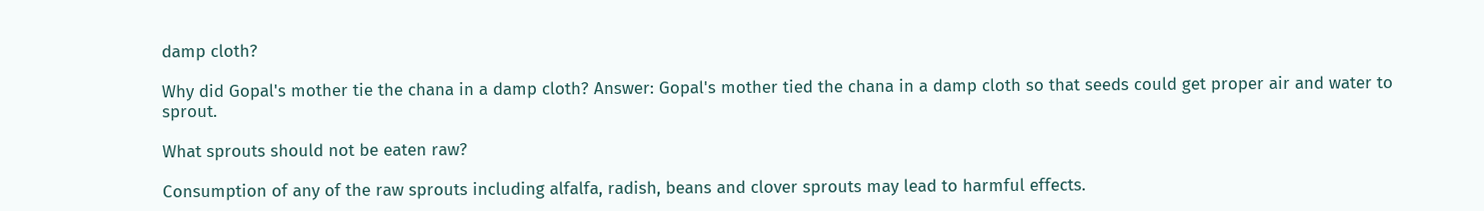damp cloth?

Why did Gopal's mother tie the chana in a damp cloth? Answer: Gopal's mother tied the chana in a damp cloth so that seeds could get proper air and water to sprout.

What sprouts should not be eaten raw?

Consumption of any of the raw sprouts including alfalfa, radish, beans and clover sprouts may lead to harmful effects.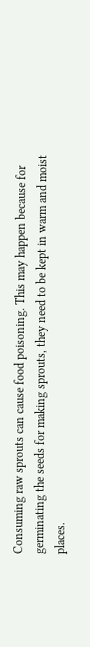Consuming raw sprouts can cause food poisoning. This may happen because for germinating the seeds for making sprouts, they need to be kept in warm and moist places.